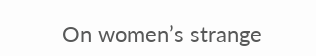On women’s strange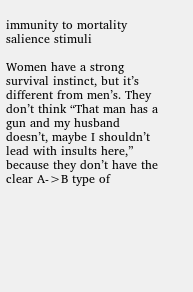immunity to mortality salience stimuli

Women have a strong survival instinct, but it’s different from men’s. They don’t think “That man has a gun and my husband doesn’t, maybe I shouldn’t lead with insults here,” because they don’t have the clear A->B type of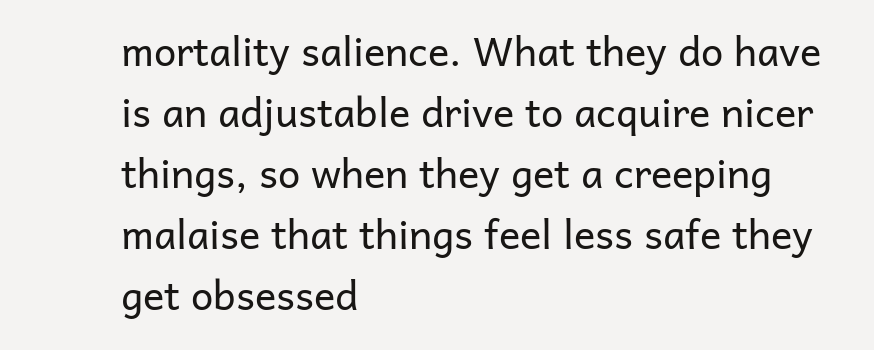mortality salience. What they do have is an adjustable drive to acquire nicer things, so when they get a creeping malaise that things feel less safe they get obsessed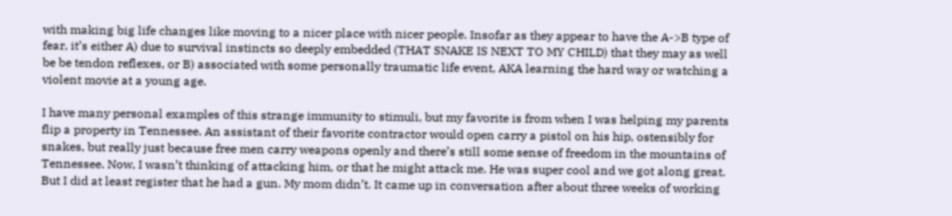with making big life changes like moving to a nicer place with nicer people. Insofar as they appear to have the A->B type of fear, it’s either A) due to survival instincts so deeply embedded (THAT SNAKE IS NEXT TO MY CHILD) that they may as well be be tendon reflexes, or B) associated with some personally traumatic life event, AKA learning the hard way or watching a violent movie at a young age.

I have many personal examples of this strange immunity to stimuli, but my favorite is from when I was helping my parents flip a property in Tennessee. An assistant of their favorite contractor would open carry a pistol on his hip, ostensibly for snakes, but really just because free men carry weapons openly and there’s still some sense of freedom in the mountains of Tennessee. Now, I wasn’t thinking of attacking him, or that he might attack me. He was super cool and we got along great. But I did at least register that he had a gun. My mom didn’t. It came up in conversation after about three weeks of working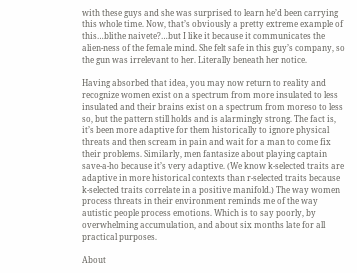with these guys and she was surprised to learn he’d been carrying this whole time. Now, that’s obviously a pretty extreme example of this…blithe naivete?…but I like it because it communicates the alien-ness of the female mind. She felt safe in this guy’s company, so the gun was irrelevant to her. Literally beneath her notice.

Having absorbed that idea, you may now return to reality and recognize women exist on a spectrum from more insulated to less insulated and their brains exist on a spectrum from moreso to less so, but the pattern still holds and is alarmingly strong. The fact is, it’s been more adaptive for them historically to ignore physical threats and then scream in pain and wait for a man to come fix their problems. Similarly, men fantasize about playing captain save-a-ho because it’s very adaptive. (We know k-selected traits are adaptive in more historical contexts than r-selected traits because k-selected traits correlate in a positive manifold.) The way women process threats in their environment reminds me of the way autistic people process emotions. Which is to say poorly, by overwhelming accumulation, and about six months late for all practical purposes.

About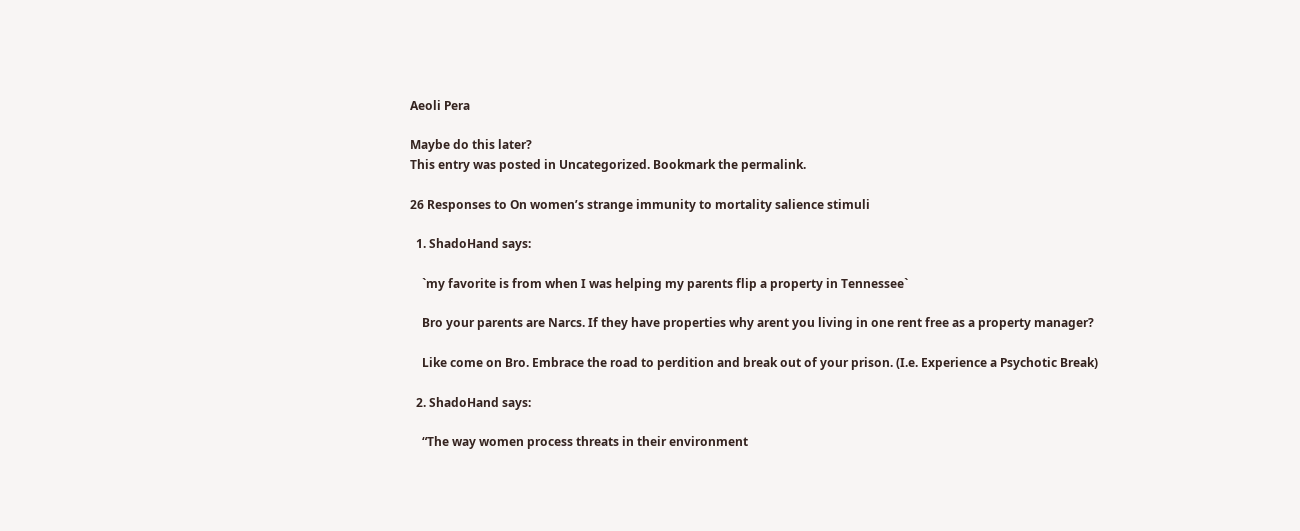Aeoli Pera

Maybe do this later?
This entry was posted in Uncategorized. Bookmark the permalink.

26 Responses to On women’s strange immunity to mortality salience stimuli

  1. ShadoHand says:

    `my favorite is from when I was helping my parents flip a property in Tennessee`

    Bro your parents are Narcs. If they have properties why arent you living in one rent free as a property manager?

    Like come on Bro. Embrace the road to perdition and break out of your prison. (I.e. Experience a Psychotic Break)

  2. ShadoHand says:

    “The way women process threats in their environment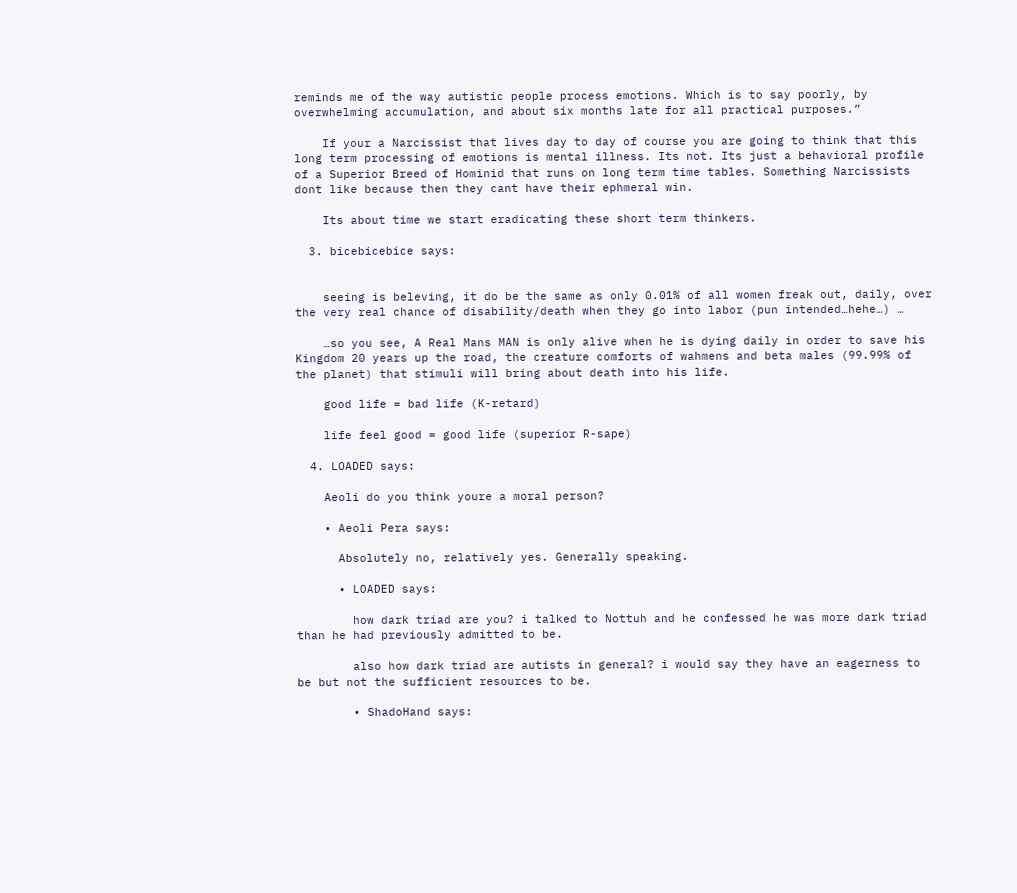reminds me of the way autistic people process emotions. Which is to say poorly, by overwhelming accumulation, and about six months late for all practical purposes.”

    If your a Narcissist that lives day to day of course you are going to think that this long term processing of emotions is mental illness. Its not. Its just a behavioral profile of a Superior Breed of Hominid that runs on long term time tables. Something Narcissists dont like because then they cant have their ephmeral win.

    Its about time we start eradicating these short term thinkers.

  3. bicebicebice says:


    seeing is beleving, it do be the same as only 0.01% of all women freak out, daily, over the very real chance of disability/death when they go into labor (pun intended…hehe…) …

    …so you see, A Real Mans MAN is only alive when he is dying daily in order to save his Kingdom 20 years up the road, the creature comforts of wahmens and beta males (99.99% of the planet) that stimuli will bring about death into his life.

    good life = bad life (K-retard)

    life feel good = good life (superior R-sape)

  4. LOADED says:

    Aeoli do you think youre a moral person?

    • Aeoli Pera says:

      Absolutely no, relatively yes. Generally speaking.

      • LOADED says:

        how dark triad are you? i talked to Nottuh and he confessed he was more dark triad than he had previously admitted to be.

        also how dark triad are autists in general? i would say they have an eagerness to be but not the sufficient resources to be.

        • ShadoHand says: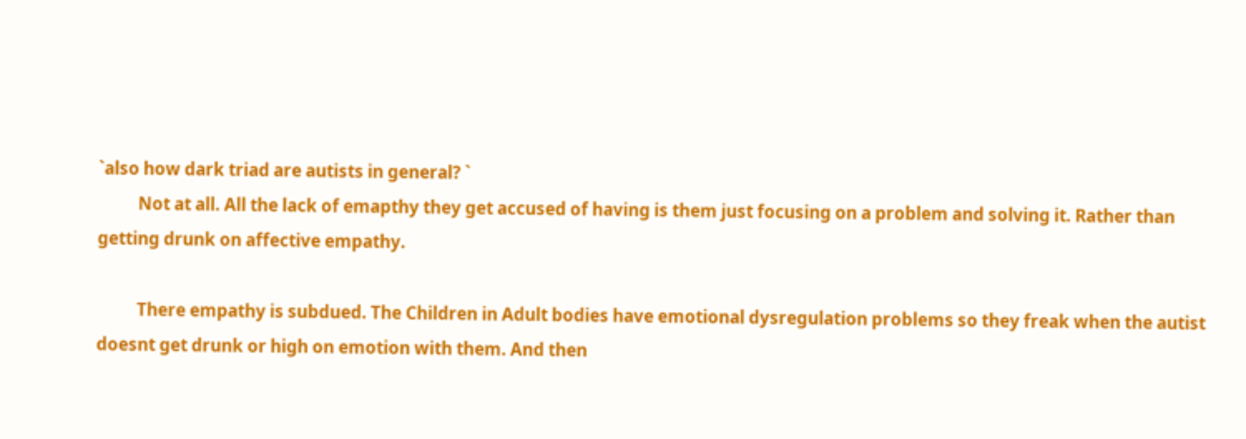`also how dark triad are autists in general? `
          Not at all. All the lack of emapthy they get accused of having is them just focusing on a problem and solving it. Rather than getting drunk on affective empathy.

          There empathy is subdued. The Children in Adult bodies have emotional dysregulation problems so they freak when the autist doesnt get drunk or high on emotion with them. And then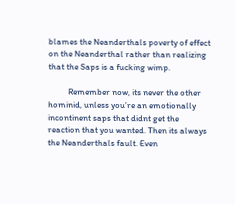blames the Neanderthals poverty of effect on the Neanderthal rather than realizing that the Saps is a fucking wimp.

          Remember now, its never the other hominid, unless you’re an emotionally incontinent saps that didnt get the reaction that you wanted. Then its always the Neanderthals fault. Even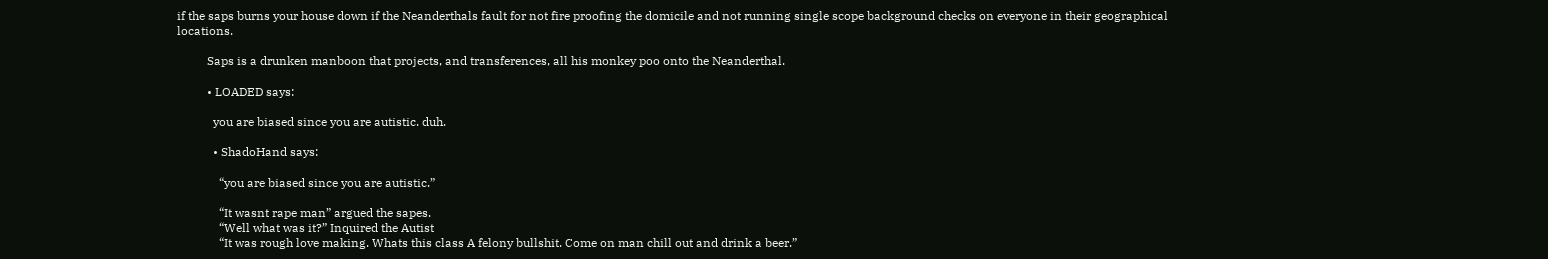if the saps burns your house down if the Neanderthals fault for not fire proofing the domicile and not running single scope background checks on everyone in their geographical locations.

          Saps is a drunken manboon that projects, and transferences, all his monkey poo onto the Neanderthal.

          • LOADED says:

            you are biased since you are autistic. duh.

            • ShadoHand says:

              “you are biased since you are autistic.”

              “It wasnt rape man” argued the sapes.
              “Well what was it?” Inquired the Autist
              “It was rough love making. Whats this class A felony bullshit. Come on man chill out and drink a beer.”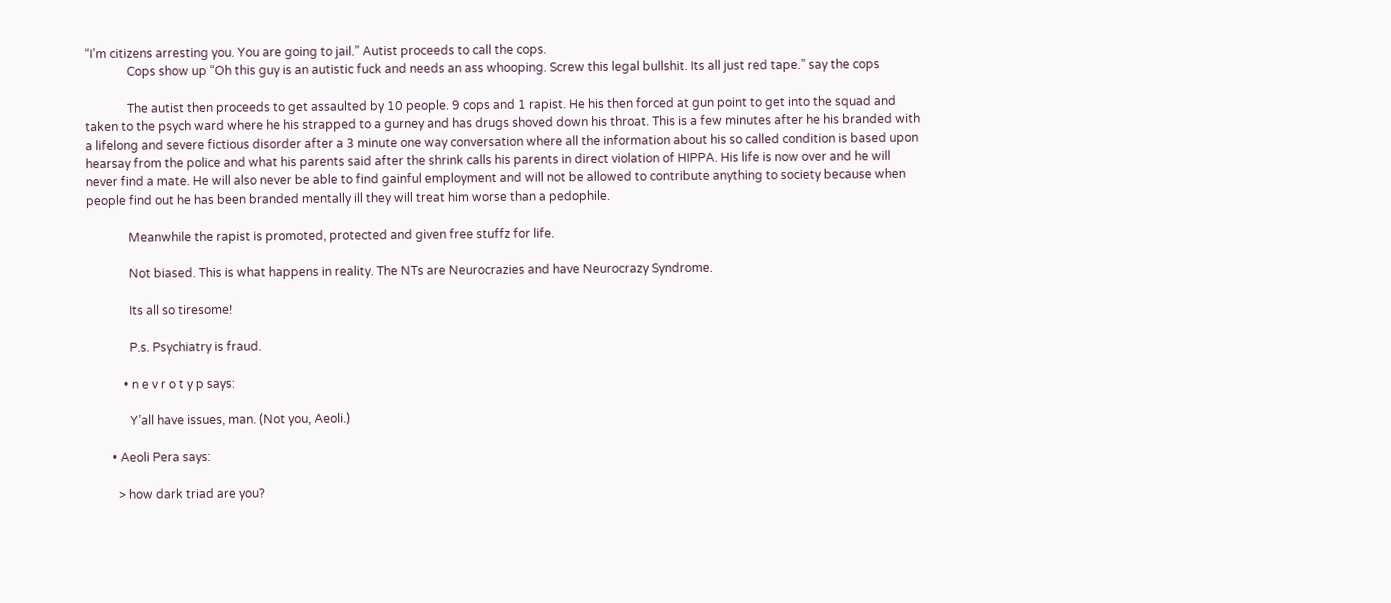“I’m citizens arresting you. You are going to jail.” Autist proceeds to call the cops.
              Cops show up “Oh this guy is an autistic fuck and needs an ass whooping. Screw this legal bullshit. Its all just red tape.” say the cops

              The autist then proceeds to get assaulted by 10 people. 9 cops and 1 rapist. He his then forced at gun point to get into the squad and taken to the psych ward where he his strapped to a gurney and has drugs shoved down his throat. This is a few minutes after he his branded with a lifelong and severe fictious disorder after a 3 minute one way conversation where all the information about his so called condition is based upon hearsay from the police and what his parents said after the shrink calls his parents in direct violation of HIPPA. His life is now over and he will never find a mate. He will also never be able to find gainful employment and will not be allowed to contribute anything to society because when people find out he has been branded mentally ill they will treat him worse than a pedophile.

              Meanwhile the rapist is promoted, protected and given free stuffz for life.

              Not biased. This is what happens in reality. The NTs are Neurocrazies and have Neurocrazy Syndrome.

              Its all so tiresome!

              P.s. Psychiatry is fraud.

            • n e v r o t y p says:

              Y’all have issues, man. (Not you, Aeoli.)

        • Aeoli Pera says:

          > how dark triad are you?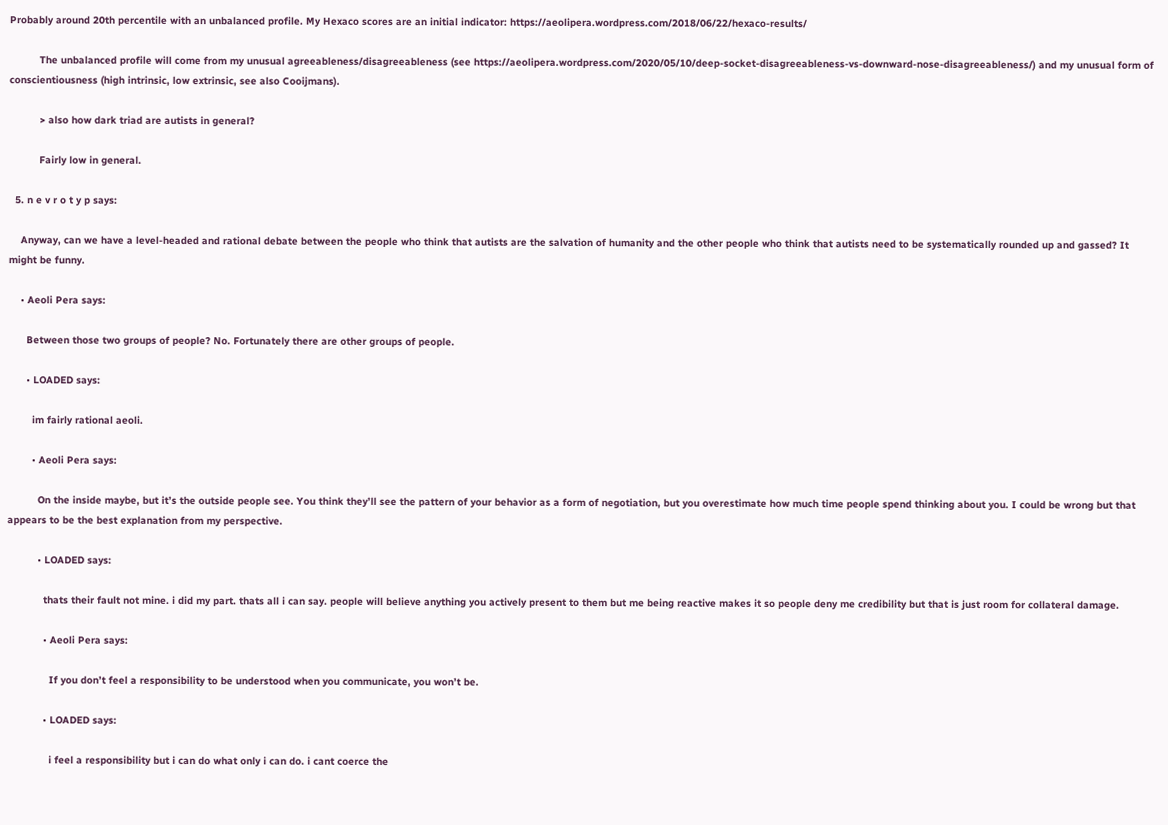Probably around 20th percentile with an unbalanced profile. My Hexaco scores are an initial indicator: https://aeolipera.wordpress.com/2018/06/22/hexaco-results/

          The unbalanced profile will come from my unusual agreeableness/disagreeableness (see https://aeolipera.wordpress.com/2020/05/10/deep-socket-disagreeableness-vs-downward-nose-disagreeableness/) and my unusual form of conscientiousness (high intrinsic, low extrinsic, see also Cooijmans).

          > also how dark triad are autists in general?

          Fairly low in general.

  5. n e v r o t y p says:

    Anyway, can we have a level-headed and rational debate between the people who think that autists are the salvation of humanity and the other people who think that autists need to be systematically rounded up and gassed? It might be funny.

    • Aeoli Pera says:

      Between those two groups of people? No. Fortunately there are other groups of people.

      • LOADED says:

        im fairly rational aeoli.

        • Aeoli Pera says:

          On the inside maybe, but it’s the outside people see. You think they’ll see the pattern of your behavior as a form of negotiation, but you overestimate how much time people spend thinking about you. I could be wrong but that appears to be the best explanation from my perspective.

          • LOADED says:

            thats their fault not mine. i did my part. thats all i can say. people will believe anything you actively present to them but me being reactive makes it so people deny me credibility but that is just room for collateral damage.

            • Aeoli Pera says:

              If you don’t feel a responsibility to be understood when you communicate, you won’t be.

            • LOADED says:

              i feel a responsibility but i can do what only i can do. i cant coerce the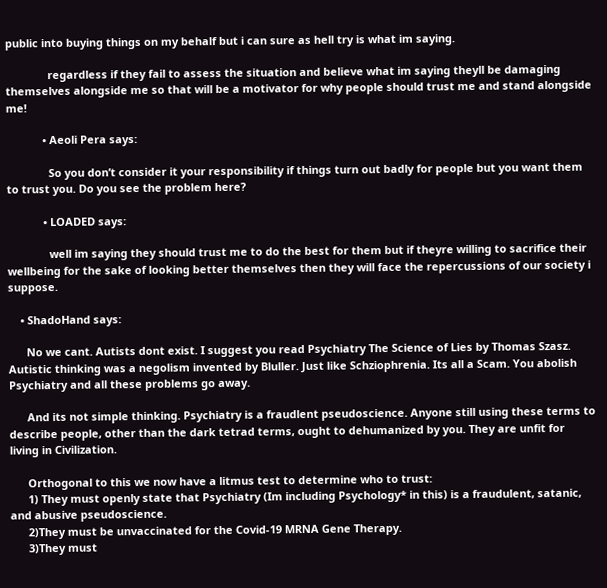public into buying things on my behalf but i can sure as hell try is what im saying.

              regardless if they fail to assess the situation and believe what im saying theyll be damaging themselves alongside me so that will be a motivator for why people should trust me and stand alongside me!

            • Aeoli Pera says:

              So you don’t consider it your responsibility if things turn out badly for people but you want them to trust you. Do you see the problem here?

            • LOADED says:

              well im saying they should trust me to do the best for them but if theyre willing to sacrifice their wellbeing for the sake of looking better themselves then they will face the repercussions of our society i suppose.

    • ShadoHand says:

      No we cant. Autists dont exist. I suggest you read Psychiatry The Science of Lies by Thomas Szasz. Autistic thinking was a negolism invented by Bluller. Just like Schziophrenia. Its all a Scam. You abolish Psychiatry and all these problems go away.

      And its not simple thinking. Psychiatry is a fraudlent pseudoscience. Anyone still using these terms to describe people, other than the dark tetrad terms, ought to dehumanized by you. They are unfit for living in Civilization.

      Orthogonal to this we now have a litmus test to determine who to trust:
      1) They must openly state that Psychiatry (Im including Psychology* in this) is a fraudulent, satanic, and abusive pseudoscience.
      2)They must be unvaccinated for the Covid-19 MRNA Gene Therapy.
      3)They must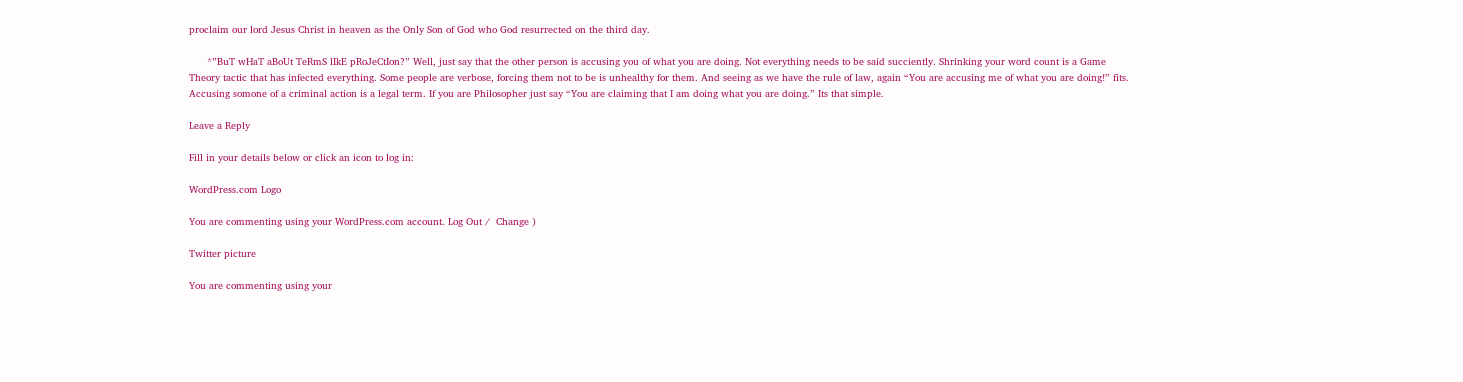proclaim our lord Jesus Christ in heaven as the Only Son of God who God resurrected on the third day.

      *”BuT wHaT aBoUt TeRmS lIkE pRoJeCtIon?” Well, just say that the other person is accusing you of what you are doing. Not everything needs to be said succiently. Shrinking your word count is a Game Theory tactic that has infected everything. Some people are verbose, forcing them not to be is unhealthy for them. And seeing as we have the rule of law, again “You are accusing me of what you are doing!” fits. Accusing somone of a criminal action is a legal term. If you are Philosopher just say “You are claiming that I am doing what you are doing.” Its that simple.

Leave a Reply

Fill in your details below or click an icon to log in:

WordPress.com Logo

You are commenting using your WordPress.com account. Log Out /  Change )

Twitter picture

You are commenting using your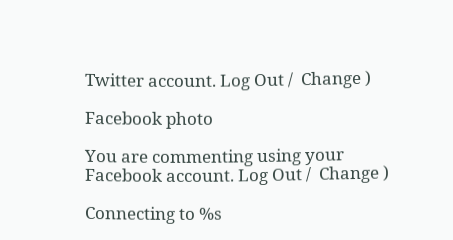Twitter account. Log Out /  Change )

Facebook photo

You are commenting using your Facebook account. Log Out /  Change )

Connecting to %s